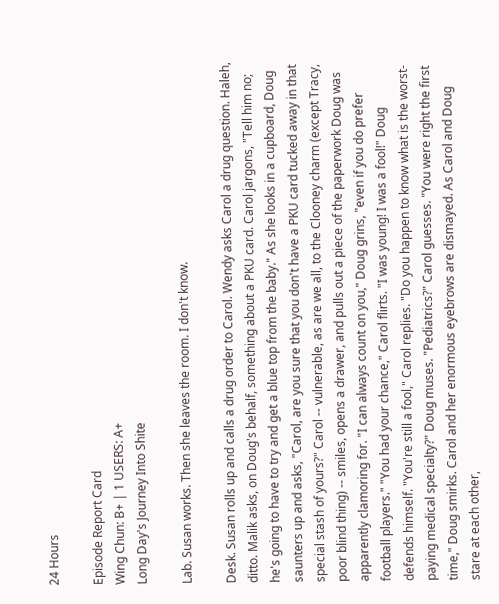24 Hours

Episode Report Card
Wing Chun: B+ | 1 USERS: A+
Long Day's Journey Into Shite

Lab. Susan works. Then she leaves the room. I don't know.

Desk. Susan rolls up and calls a drug order to Carol. Wendy asks Carol a drug question. Haleh, ditto. Malik asks, on Doug's behalf, something about a PKU card. Carol jargons, "Tell him no; he's going to have to try and get a blue top from the baby." As she looks in a cupboard, Doug saunters up and asks, "Carol, are you sure that you don't have a PKU card tucked away in that special stash of yours?" Carol -- vulnerable, as are we all, to the Clooney charm (except Tracy, poor blind thing) -- smiles, opens a drawer, and pulls out a piece of the paperwork Doug was apparently clamoring for. "I can always count on you," Doug grins, "even if you do prefer football players." "You had your chance," Carol flirts. "I was young! I was a fool!" Doug defends himself. "You're still a fool," Carol replies. "Do you happen to know what is the worst-paying medical specialty?" Doug muses. "Pediatrics?" Carol guesses. "You were right the first time," Doug smirks. Carol and her enormous eyebrows are dismayed. As Carol and Doug stare at each other,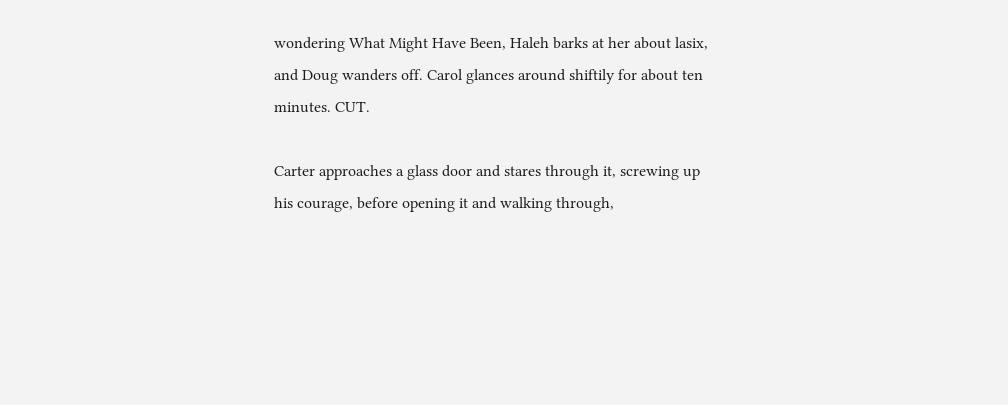wondering What Might Have Been, Haleh barks at her about lasix, and Doug wanders off. Carol glances around shiftily for about ten minutes. CUT.

Carter approaches a glass door and stares through it, screwing up his courage, before opening it and walking through,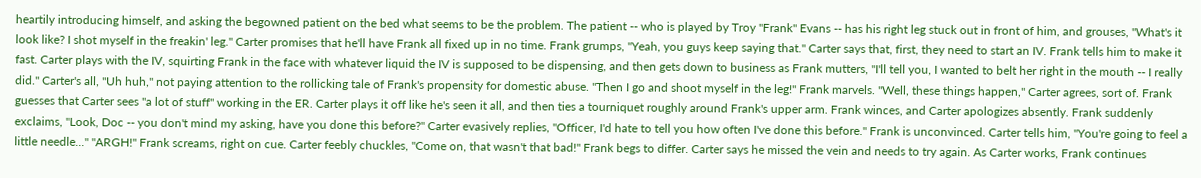heartily introducing himself, and asking the begowned patient on the bed what seems to be the problem. The patient -- who is played by Troy "Frank" Evans -- has his right leg stuck out in front of him, and grouses, "What's it look like? I shot myself in the freakin' leg." Carter promises that he'll have Frank all fixed up in no time. Frank grumps, "Yeah, you guys keep saying that." Carter says that, first, they need to start an IV. Frank tells him to make it fast. Carter plays with the IV, squirting Frank in the face with whatever liquid the IV is supposed to be dispensing, and then gets down to business as Frank mutters, "I'll tell you, I wanted to belt her right in the mouth -- I really did." Carter's all, "Uh huh," not paying attention to the rollicking tale of Frank's propensity for domestic abuse. "Then I go and shoot myself in the leg!" Frank marvels. "Well, these things happen," Carter agrees, sort of. Frank guesses that Carter sees "a lot of stuff" working in the ER. Carter plays it off like he's seen it all, and then ties a tourniquet roughly around Frank's upper arm. Frank winces, and Carter apologizes absently. Frank suddenly exclaims, "Look, Doc -- you don't mind my asking, have you done this before?" Carter evasively replies, "Officer, I'd hate to tell you how often I've done this before." Frank is unconvinced. Carter tells him, "You're going to feel a little needle..." "ARGH!" Frank screams, right on cue. Carter feebly chuckles, "Come on, that wasn't that bad!" Frank begs to differ. Carter says he missed the vein and needs to try again. As Carter works, Frank continues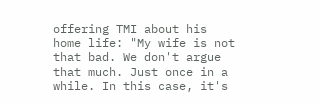offering TMI about his home life: "My wife is not that bad. We don't argue that much. Just once in a while. In this case, it's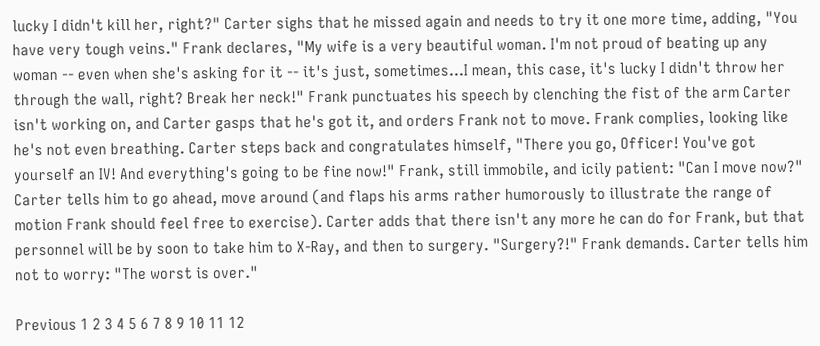lucky I didn't kill her, right?" Carter sighs that he missed again and needs to try it one more time, adding, "You have very tough veins." Frank declares, "My wife is a very beautiful woman. I'm not proud of beating up any woman -- even when she's asking for it -- it's just, sometimes...I mean, this case, it's lucky I didn't throw her through the wall, right? Break her neck!" Frank punctuates his speech by clenching the fist of the arm Carter isn't working on, and Carter gasps that he's got it, and orders Frank not to move. Frank complies, looking like he's not even breathing. Carter steps back and congratulates himself, "There you go, Officer! You've got yourself an IV! And everything's going to be fine now!" Frank, still immobile, and icily patient: "Can I move now?" Carter tells him to go ahead, move around (and flaps his arms rather humorously to illustrate the range of motion Frank should feel free to exercise). Carter adds that there isn't any more he can do for Frank, but that personnel will be by soon to take him to X-Ray, and then to surgery. "Surgery?!" Frank demands. Carter tells him not to worry: "The worst is over."

Previous 1 2 3 4 5 6 7 8 9 10 11 12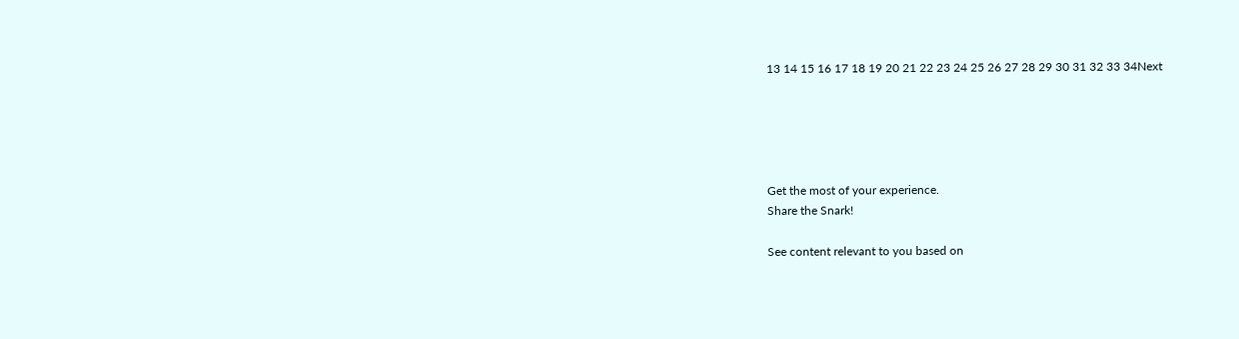13 14 15 16 17 18 19 20 21 22 23 24 25 26 27 28 29 30 31 32 33 34Next





Get the most of your experience.
Share the Snark!

See content relevant to you based on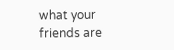what your friends are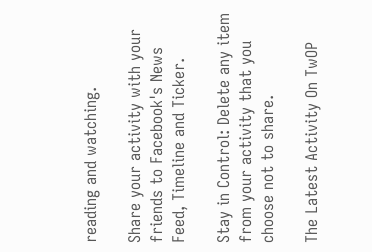reading and watching.

Share your activity with your friends to Facebook's News Feed, Timeline and Ticker.

Stay in Control: Delete any item from your activity that you choose not to share.

The Latest Activity On TwOP